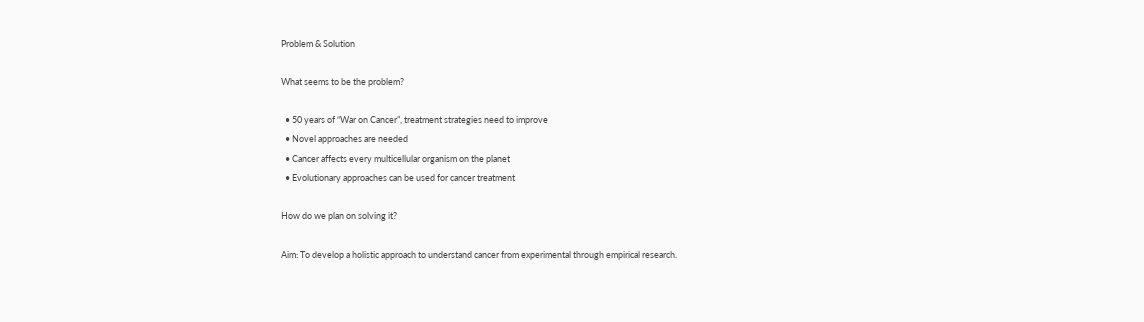Problem & Solution

What seems to be the problem?

  • 50 years of “War on Cancer”, treatment strategies need to improve
  • Novel approaches are needed
  • Cancer affects every multicellular organism on the planet
  • Evolutionary approaches can be used for cancer treatment

How do we plan on solving it?

Aim: To develop a holistic approach to understand cancer from experimental through empirical research.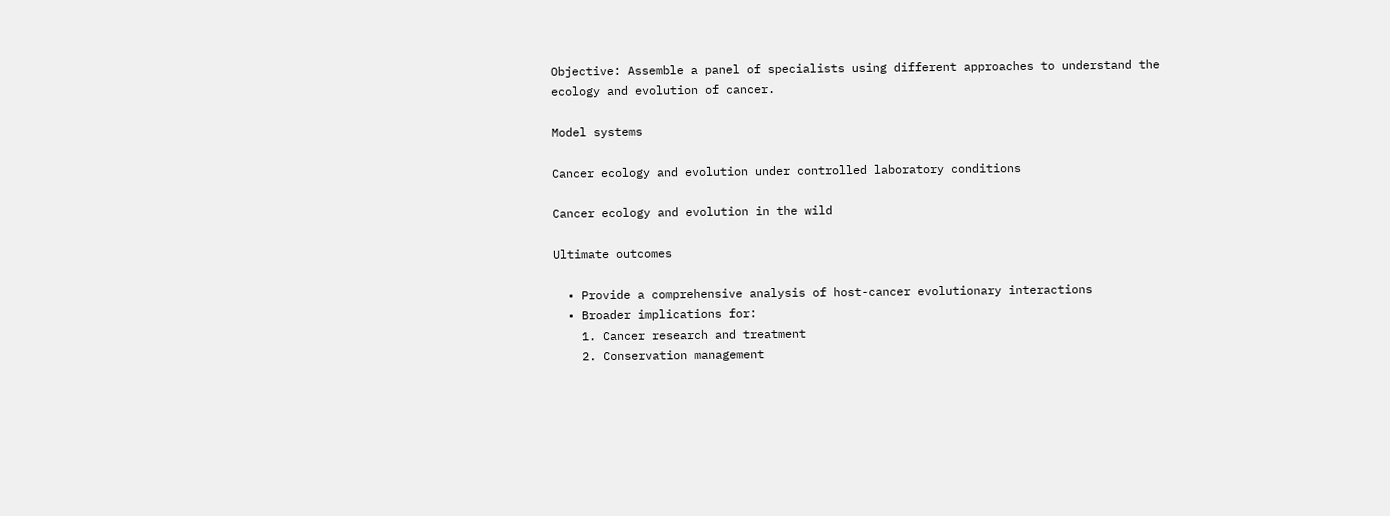Objective: Assemble a panel of specialists using different approaches to understand the ecology and evolution of cancer.

Model systems

Cancer ecology and evolution under controlled laboratory conditions

Cancer ecology and evolution in the wild

Ultimate outcomes

  • Provide a comprehensive analysis of host-cancer evolutionary interactions
  • Broader implications for:
    1. Cancer research and treatment
    2. Conservation management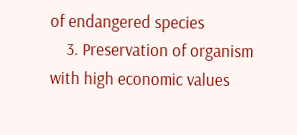of endangered species
    3. Preservation of organism with high economic values